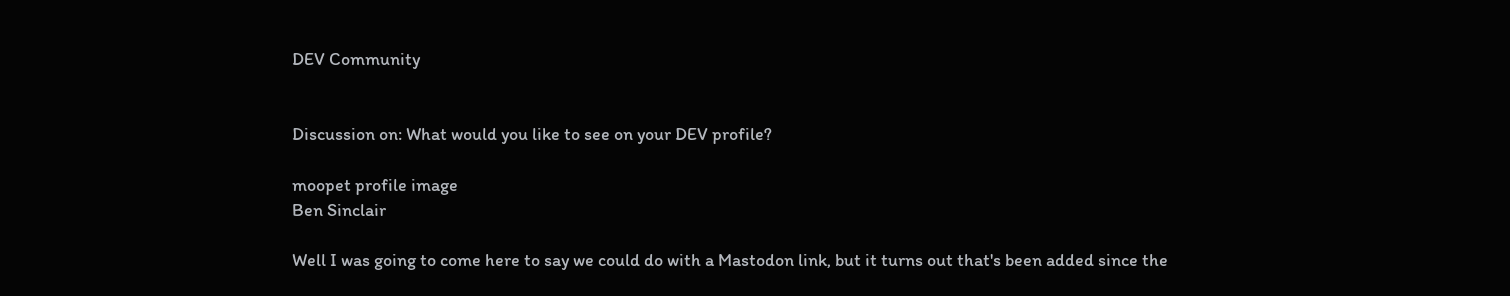DEV Community


Discussion on: What would you like to see on your DEV profile?

moopet profile image
Ben Sinclair

Well I was going to come here to say we could do with a Mastodon link, but it turns out that's been added since the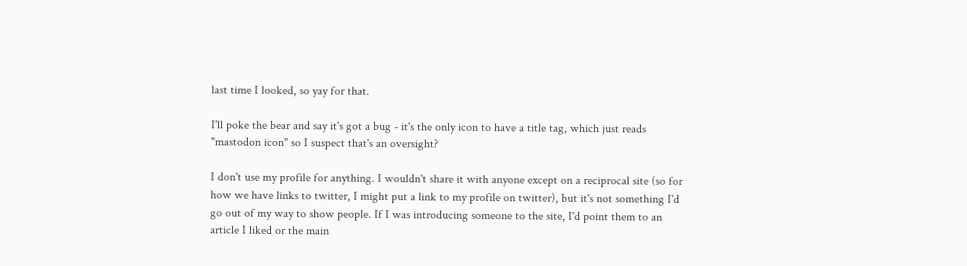last time I looked, so yay for that.

I'll poke the bear and say it's got a bug - it's the only icon to have a title tag, which just reads "mastodon icon" so I suspect that's an oversight?

I don't use my profile for anything. I wouldn't share it with anyone except on a reciprocal site (so for how we have links to twitter, I might put a link to my profile on twitter), but it's not something I'd go out of my way to show people. If I was introducing someone to the site, I'd point them to an article I liked or the main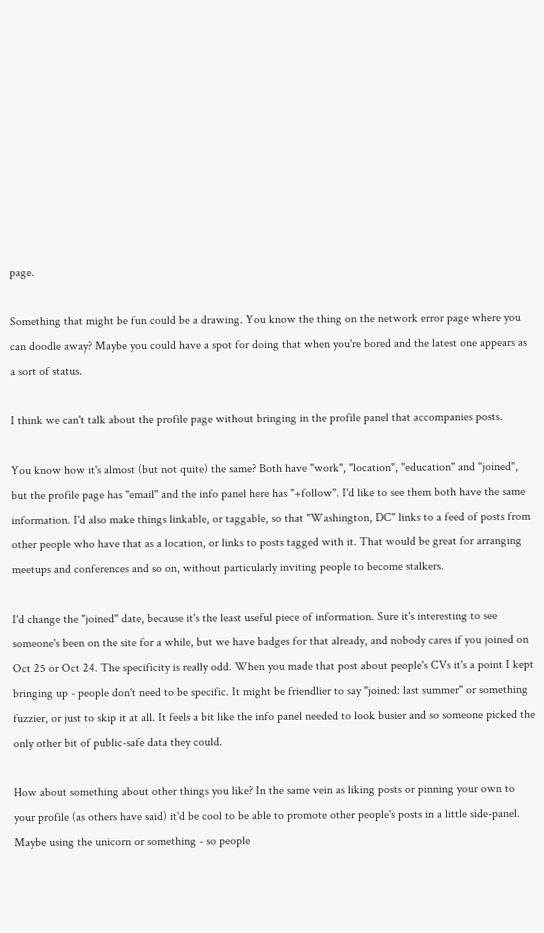page.

Something that might be fun could be a drawing. You know the thing on the network error page where you can doodle away? Maybe you could have a spot for doing that when you're bored and the latest one appears as a sort of status.

I think we can't talk about the profile page without bringing in the profile panel that accompanies posts.

You know how it's almost (but not quite) the same? Both have "work", "location", "education" and "joined", but the profile page has "email" and the info panel here has "+follow". I'd like to see them both have the same information. I'd also make things linkable, or taggable, so that "Washington, DC" links to a feed of posts from other people who have that as a location, or links to posts tagged with it. That would be great for arranging meetups and conferences and so on, without particularly inviting people to become stalkers.

I'd change the "joined" date, because it's the least useful piece of information. Sure it's interesting to see someone's been on the site for a while, but we have badges for that already, and nobody cares if you joined on Oct 25 or Oct 24. The specificity is really odd. When you made that post about people's CVs it's a point I kept bringing up - people don't need to be specific. It might be friendlier to say "joined: last summer" or something fuzzier, or just to skip it at all. It feels a bit like the info panel needed to look busier and so someone picked the only other bit of public-safe data they could.

How about something about other things you like? In the same vein as liking posts or pinning your own to your profile (as others have said) it'd be cool to be able to promote other people's posts in a little side-panel. Maybe using the unicorn or something - so people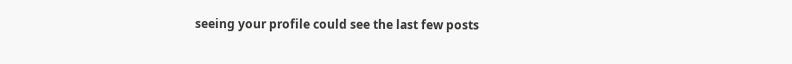seeing your profile could see the last few posts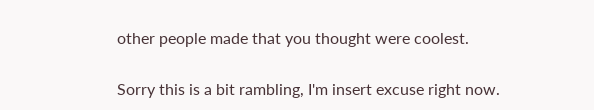other people made that you thought were coolest.

Sorry this is a bit rambling, I'm insert excuse right now.